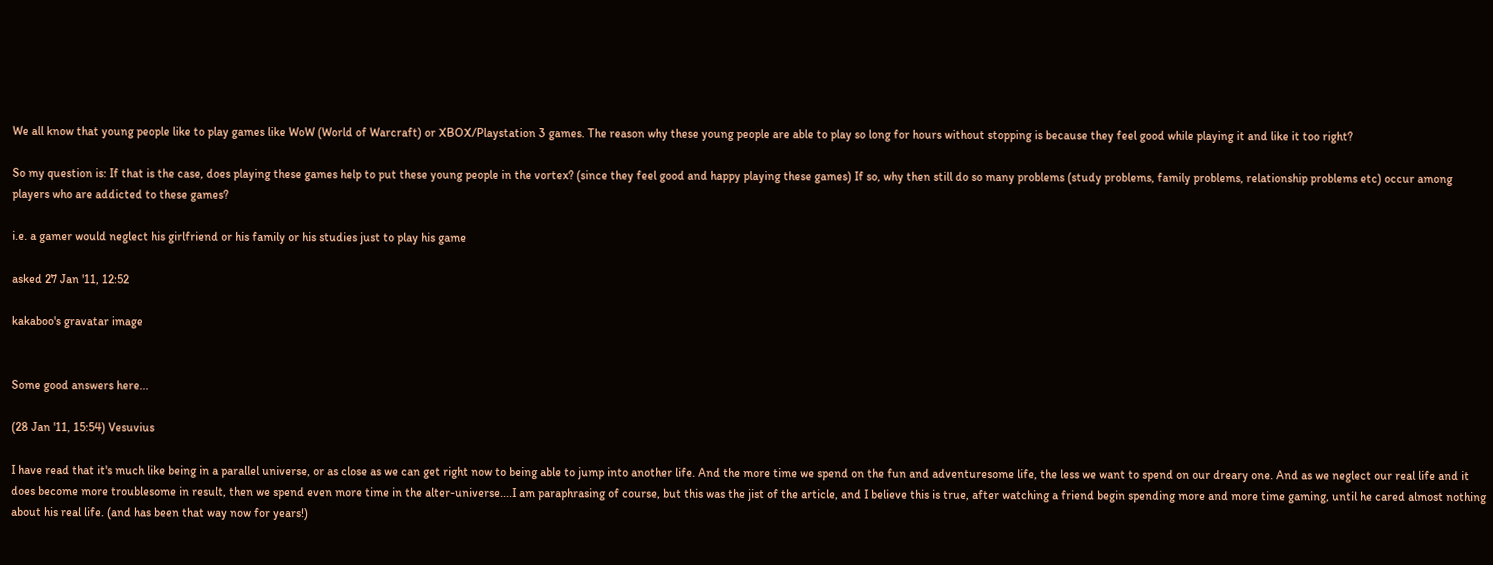We all know that young people like to play games like WoW (World of Warcraft) or XBOX/Playstation 3 games. The reason why these young people are able to play so long for hours without stopping is because they feel good while playing it and like it too right?

So my question is: If that is the case, does playing these games help to put these young people in the vortex? (since they feel good and happy playing these games) If so, why then still do so many problems (study problems, family problems, relationship problems etc) occur among players who are addicted to these games?

i.e. a gamer would neglect his girlfriend or his family or his studies just to play his game

asked 27 Jan '11, 12:52

kakaboo's gravatar image


Some good answers here...

(28 Jan '11, 15:54) Vesuvius

I have read that it's much like being in a parallel universe, or as close as we can get right now to being able to jump into another life. And the more time we spend on the fun and adventuresome life, the less we want to spend on our dreary one. And as we neglect our real life and it does become more troublesome in result, then we spend even more time in the alter-universe....I am paraphrasing of course, but this was the jist of the article, and I believe this is true, after watching a friend begin spending more and more time gaming, until he cared almost nothing about his real life. (and has been that way now for years!)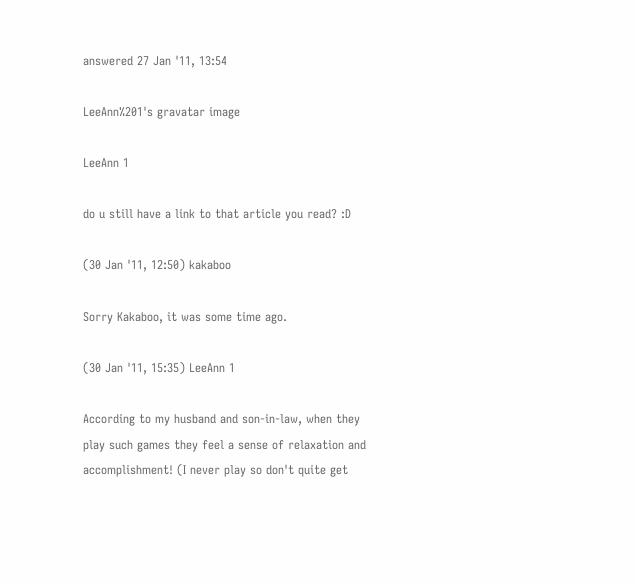answered 27 Jan '11, 13:54

LeeAnn%201's gravatar image

LeeAnn 1

do u still have a link to that article you read? :D

(30 Jan '11, 12:50) kakaboo

Sorry Kakaboo, it was some time ago.

(30 Jan '11, 15:35) LeeAnn 1

According to my husband and son-in-law, when they play such games they feel a sense of relaxation and accomplishment! (I never play so don't quite get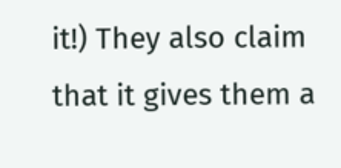it!) They also claim that it gives them a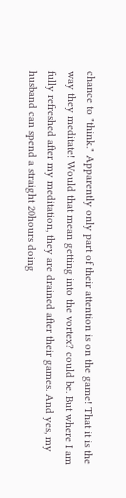chance to "think." Apparently only part of their attention is on the game! That it is the way they meditate! Would that mean getting into the vortex? could be. But where I am fully refreshed after my meditation, they are drained after their games. And yes, my husband can spend a straight 20hours doing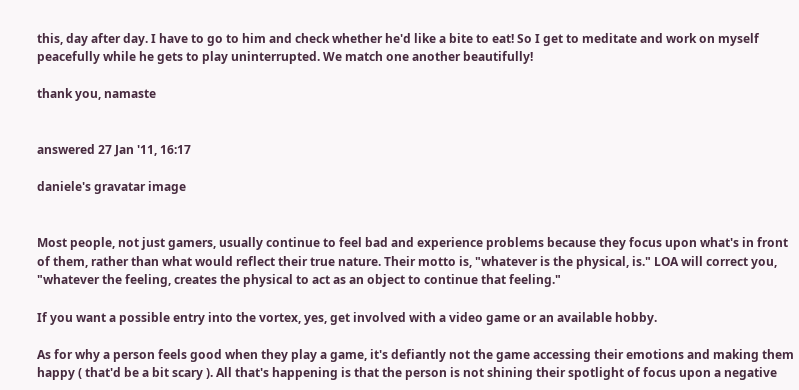this, day after day. I have to go to him and check whether he'd like a bite to eat! So I get to meditate and work on myself peacefully while he gets to play uninterrupted. We match one another beautifully!

thank you, namaste


answered 27 Jan '11, 16:17

daniele's gravatar image


Most people, not just gamers, usually continue to feel bad and experience problems because they focus upon what's in front of them, rather than what would reflect their true nature. Their motto is, "whatever is the physical, is." LOA will correct you, "whatever the feeling, creates the physical to act as an object to continue that feeling."

If you want a possible entry into the vortex, yes, get involved with a video game or an available hobby.

As for why a person feels good when they play a game, it's defiantly not the game accessing their emotions and making them happy ( that'd be a bit scary ). All that's happening is that the person is not shining their spotlight of focus upon a negative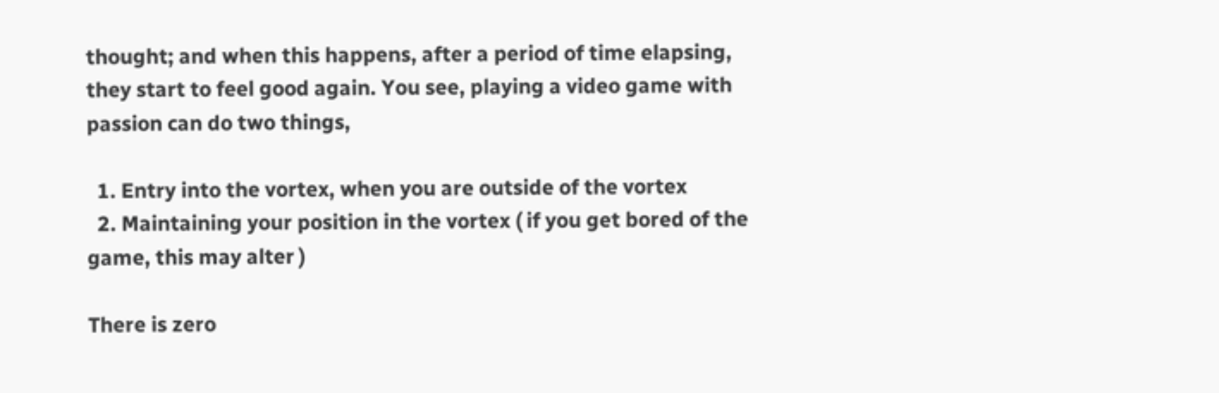thought; and when this happens, after a period of time elapsing, they start to feel good again. You see, playing a video game with passion can do two things,

  1. Entry into the vortex, when you are outside of the vortex
  2. Maintaining your position in the vortex ( if you get bored of the game, this may alter )

There is zero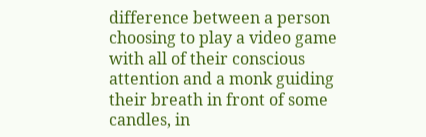difference between a person choosing to play a video game with all of their conscious attention and a monk guiding their breath in front of some candles, in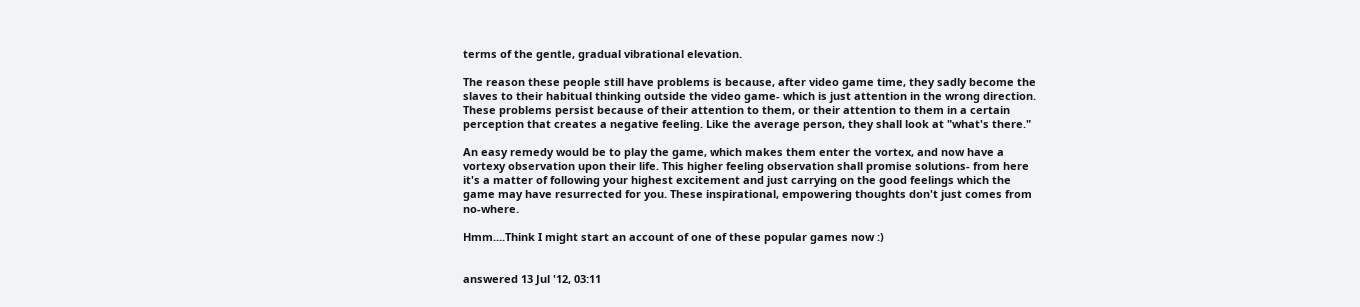terms of the gentle, gradual vibrational elevation.

The reason these people still have problems is because, after video game time, they sadly become the slaves to their habitual thinking outside the video game- which is just attention in the wrong direction. These problems persist because of their attention to them, or their attention to them in a certain perception that creates a negative feeling. Like the average person, they shall look at "what's there."

An easy remedy would be to play the game, which makes them enter the vortex, and now have a vortexy observation upon their life. This higher feeling observation shall promise solutions- from here it's a matter of following your highest excitement and just carrying on the good feelings which the game may have resurrected for you. These inspirational, empowering thoughts don't just comes from no-where.

Hmm....Think I might start an account of one of these popular games now :)


answered 13 Jul '12, 03:11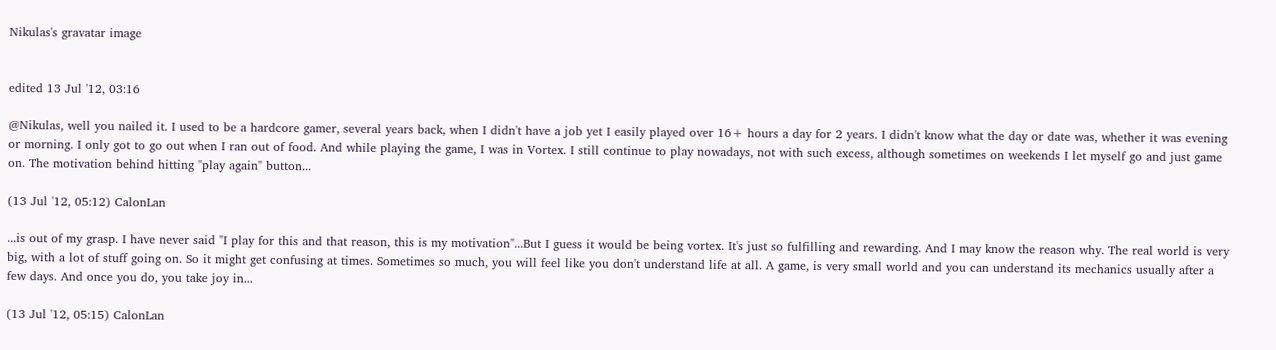Nikulas's gravatar image


edited 13 Jul '12, 03:16

@Nikulas, well you nailed it. I used to be a hardcore gamer, several years back, when I didn't have a job yet I easily played over 16+ hours a day for 2 years. I didn't know what the day or date was, whether it was evening or morning. I only got to go out when I ran out of food. And while playing the game, I was in Vortex. I still continue to play nowadays, not with such excess, although sometimes on weekends I let myself go and just game on. The motivation behind hitting "play again" button...

(13 Jul '12, 05:12) CalonLan

...is out of my grasp. I have never said "I play for this and that reason, this is my motivation"...But I guess it would be being vortex. It's just so fulfilling and rewarding. And I may know the reason why. The real world is very big, with a lot of stuff going on. So it might get confusing at times. Sometimes so much, you will feel like you don't understand life at all. A game, is very small world and you can understand its mechanics usually after a few days. And once you do, you take joy in...

(13 Jul '12, 05:15) CalonLan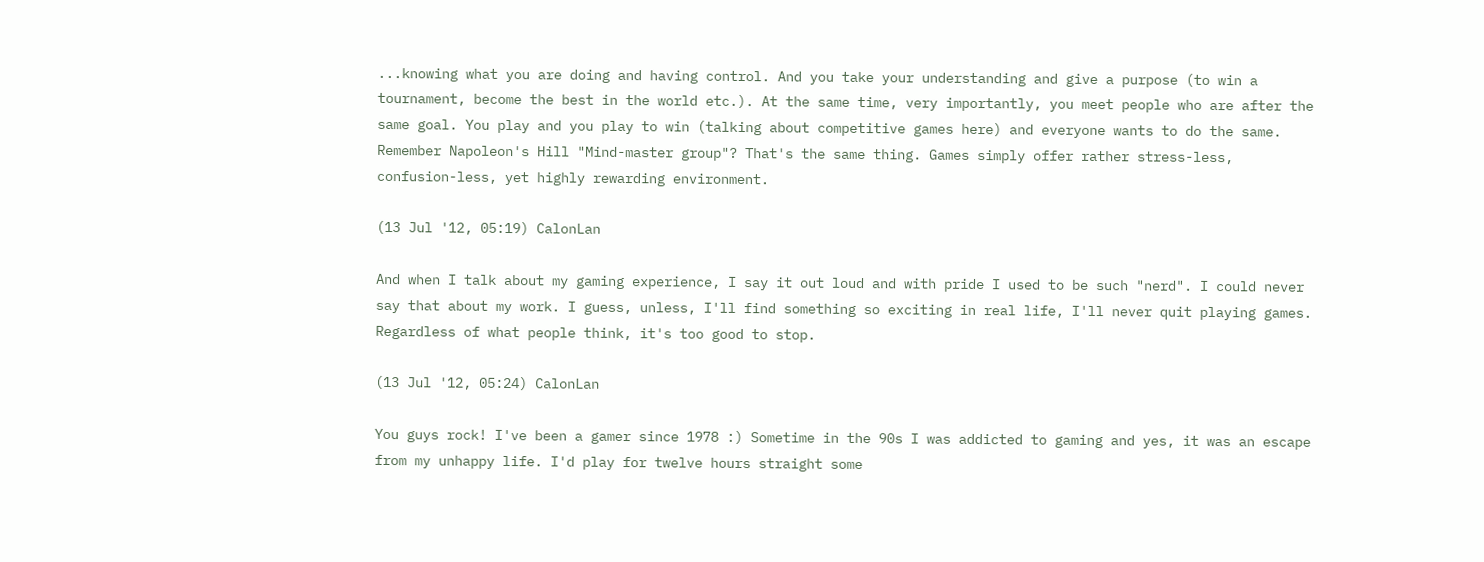...knowing what you are doing and having control. And you take your understanding and give a purpose (to win a tournament, become the best in the world etc.). At the same time, very importantly, you meet people who are after the same goal. You play and you play to win (talking about competitive games here) and everyone wants to do the same. Remember Napoleon's Hill "Mind-master group"? That's the same thing. Games simply offer rather stress-less, confusion-less, yet highly rewarding environment.

(13 Jul '12, 05:19) CalonLan

And when I talk about my gaming experience, I say it out loud and with pride I used to be such "nerd". I could never say that about my work. I guess, unless, I'll find something so exciting in real life, I'll never quit playing games. Regardless of what people think, it's too good to stop.

(13 Jul '12, 05:24) CalonLan

You guys rock! I've been a gamer since 1978 :) Sometime in the 90s I was addicted to gaming and yes, it was an escape from my unhappy life. I'd play for twelve hours straight some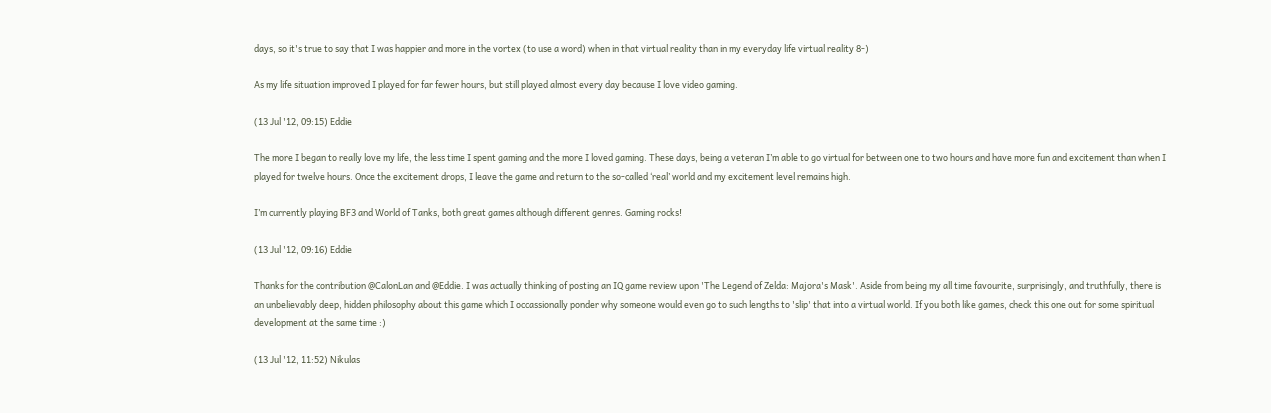days, so it's true to say that I was happier and more in the vortex (to use a word) when in that virtual reality than in my everyday life virtual reality 8-)

As my life situation improved I played for far fewer hours, but still played almost every day because I love video gaming.

(13 Jul '12, 09:15) Eddie

The more I began to really love my life, the less time I spent gaming and the more I loved gaming. These days, being a veteran I’m able to go virtual for between one to two hours and have more fun and excitement than when I played for twelve hours. Once the excitement drops, I leave the game and return to the so-called ‘real’ world and my excitement level remains high.

I’m currently playing BF3 and World of Tanks, both great games although different genres. Gaming rocks!

(13 Jul '12, 09:16) Eddie

Thanks for the contribution @CalonLan and @Eddie. I was actually thinking of posting an IQ game review upon 'The Legend of Zelda: Majora's Mask'. Aside from being my all time favourite, surprisingly, and truthfully, there is an unbelievably deep, hidden philosophy about this game which I occassionally ponder why someone would even go to such lengths to 'slip' that into a virtual world. If you both like games, check this one out for some spiritual development at the same time :)

(13 Jul '12, 11:52) Nikulas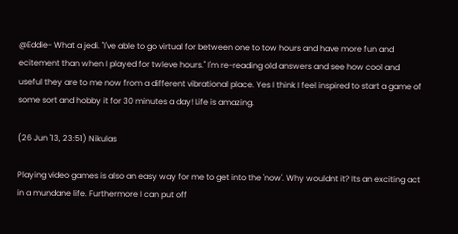@Eddie- What a jedi. "I've able to go virtual for between one to tow hours and have more fun and ecitement than when I played for twleve hours." I'm re-reading old answers and see how cool and useful they are to me now from a different vibrational place. Yes I think I feel inspired to start a game of some sort and hobby it for 30 minutes a day! Life is amazing.

(26 Jun '13, 23:51) Nikulas

Playing video games is also an easy way for me to get into the 'now'. Why wouldnt it? Its an exciting act in a mundane life. Furthermore I can put off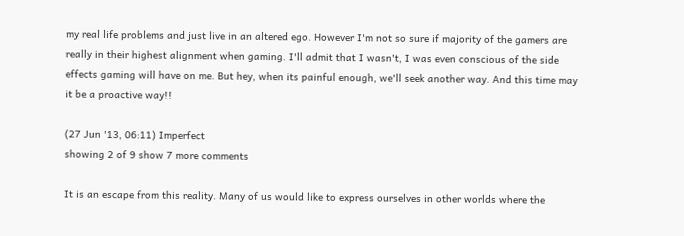my real life problems and just live in an altered ego. However I'm not so sure if majority of the gamers are really in their highest alignment when gaming. I'll admit that I wasn't, I was even conscious of the side effects gaming will have on me. But hey, when its painful enough, we'll seek another way. And this time may it be a proactive way!!

(27 Jun '13, 06:11) Imperfect
showing 2 of 9 show 7 more comments

It is an escape from this reality. Many of us would like to express ourselves in other worlds where the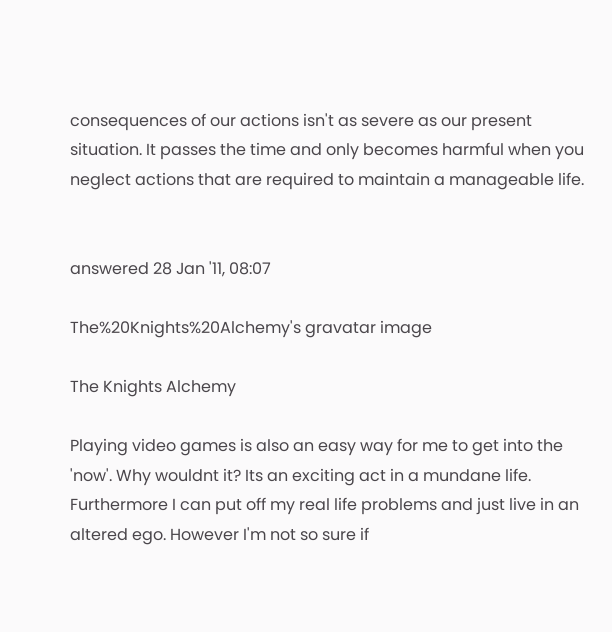consequences of our actions isn't as severe as our present situation. It passes the time and only becomes harmful when you neglect actions that are required to maintain a manageable life.


answered 28 Jan '11, 08:07

The%20Knights%20Alchemy's gravatar image

The Knights Alchemy

Playing video games is also an easy way for me to get into the 'now'. Why wouldnt it? Its an exciting act in a mundane life. Furthermore I can put off my real life problems and just live in an altered ego. However I'm not so sure if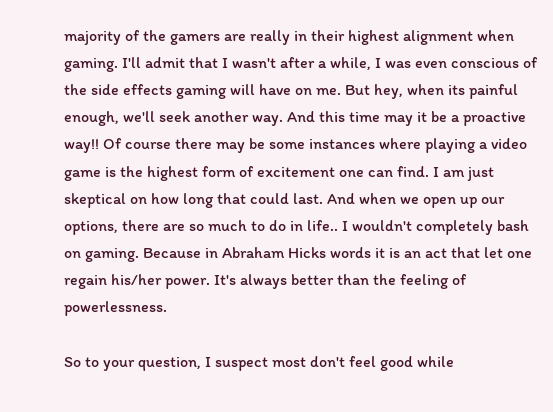majority of the gamers are really in their highest alignment when gaming. I'll admit that I wasn't after a while, I was even conscious of the side effects gaming will have on me. But hey, when its painful enough, we'll seek another way. And this time may it be a proactive way!! Of course there may be some instances where playing a video game is the highest form of excitement one can find. I am just skeptical on how long that could last. And when we open up our options, there are so much to do in life.. I wouldn't completely bash on gaming. Because in Abraham Hicks words it is an act that let one regain his/her power. It's always better than the feeling of powerlessness.

So to your question, I suspect most don't feel good while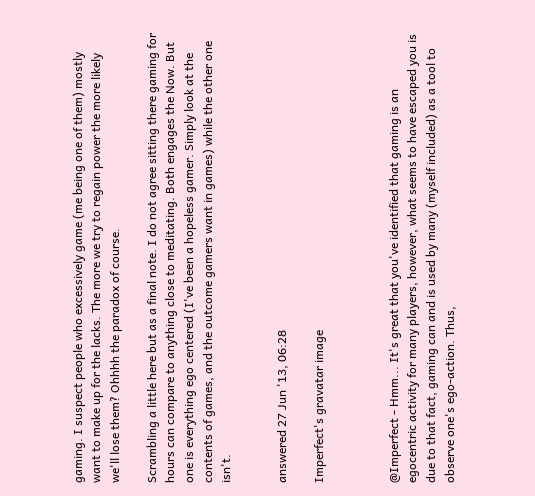gaming. I suspect people who excessively game (me being one of them) mostly want to make up for the lacks. The more we try to regain power the more likely we'll lose them? Ohhhh the paradox of course.

Scrambling a little here but as a final note. I do not agree sitting there gaming for hours can compare to anything close to meditating. Both engages the Now. But one is everything ego centered (I've been a hopeless gamer. Simply look at the contents of games, and the outcome gamers want in games) while the other one isn't.


answered 27 Jun '13, 06:28

Imperfect's gravatar image



@Imperfect - Hmm... It's great that you've identified that gaming is an egocentric activity for many players, however, what seems to have escaped you is due to that fact, gaming can and is used by many (myself included) as a tool to observe one's ego-action. Thus,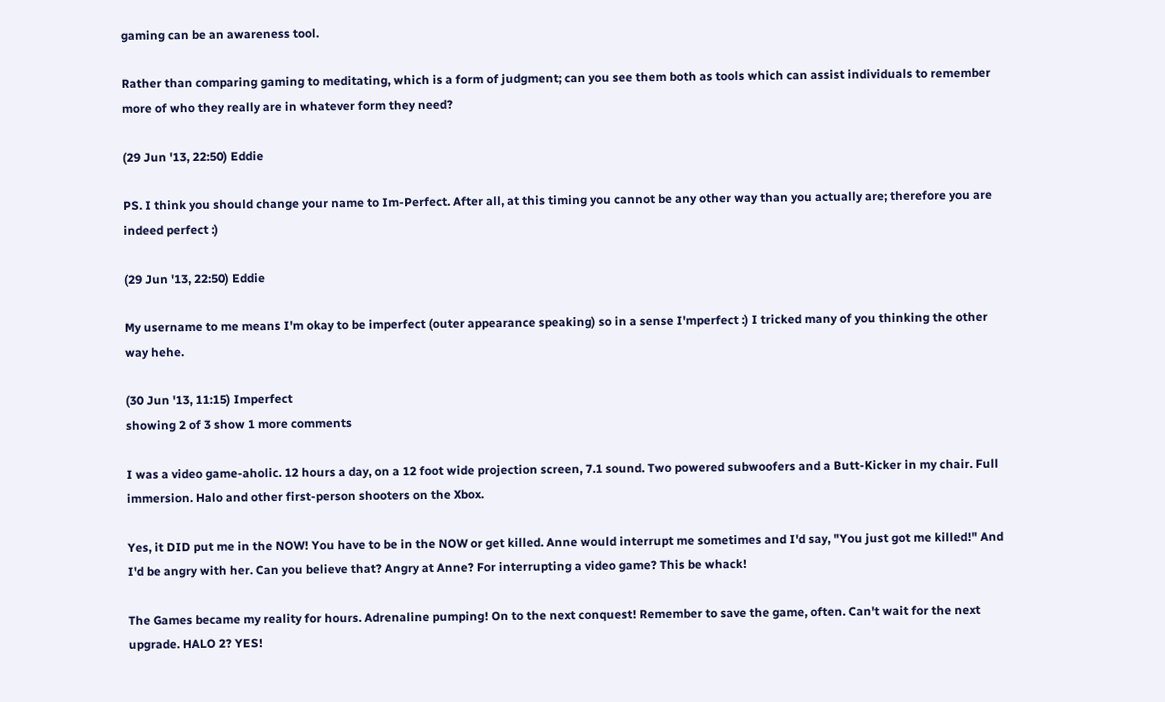gaming can be an awareness tool.

Rather than comparing gaming to meditating, which is a form of judgment; can you see them both as tools which can assist individuals to remember more of who they really are in whatever form they need?

(29 Jun '13, 22:50) Eddie

PS. I think you should change your name to Im-Perfect. After all, at this timing you cannot be any other way than you actually are; therefore you are indeed perfect :)

(29 Jun '13, 22:50) Eddie

My username to me means I'm okay to be imperfect (outer appearance speaking) so in a sense I'mperfect :) I tricked many of you thinking the other way hehe.

(30 Jun '13, 11:15) Imperfect
showing 2 of 3 show 1 more comments

I was a video game-aholic. 12 hours a day, on a 12 foot wide projection screen, 7.1 sound. Two powered subwoofers and a Butt-Kicker in my chair. Full immersion. Halo and other first-person shooters on the Xbox.

Yes, it DID put me in the NOW! You have to be in the NOW or get killed. Anne would interrupt me sometimes and I'd say, "You just got me killed!" And I'd be angry with her. Can you believe that? Angry at Anne? For interrupting a video game? This be whack!

The Games became my reality for hours. Adrenaline pumping! On to the next conquest! Remember to save the game, often. Can't wait for the next upgrade. HALO 2? YES!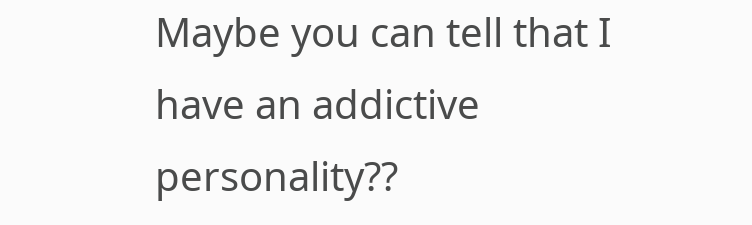Maybe you can tell that I have an addictive personality??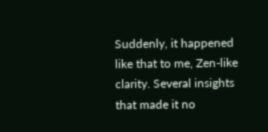Suddenly, it happened like that to me, Zen-like clarity. Several insights that made it no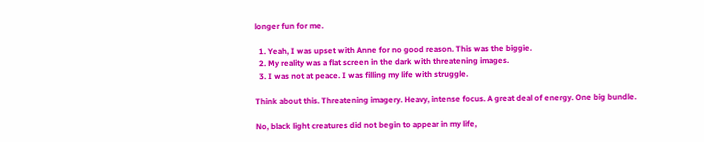longer fun for me.

  1. Yeah, I was upset with Anne for no good reason. This was the biggie.
  2. My reality was a flat screen in the dark with threatening images.
  3. I was not at peace. I was filling my life with struggle.

Think about this. Threatening imagery. Heavy, intense focus. A great deal of energy. One big bundle.

No, black light creatures did not begin to appear in my life,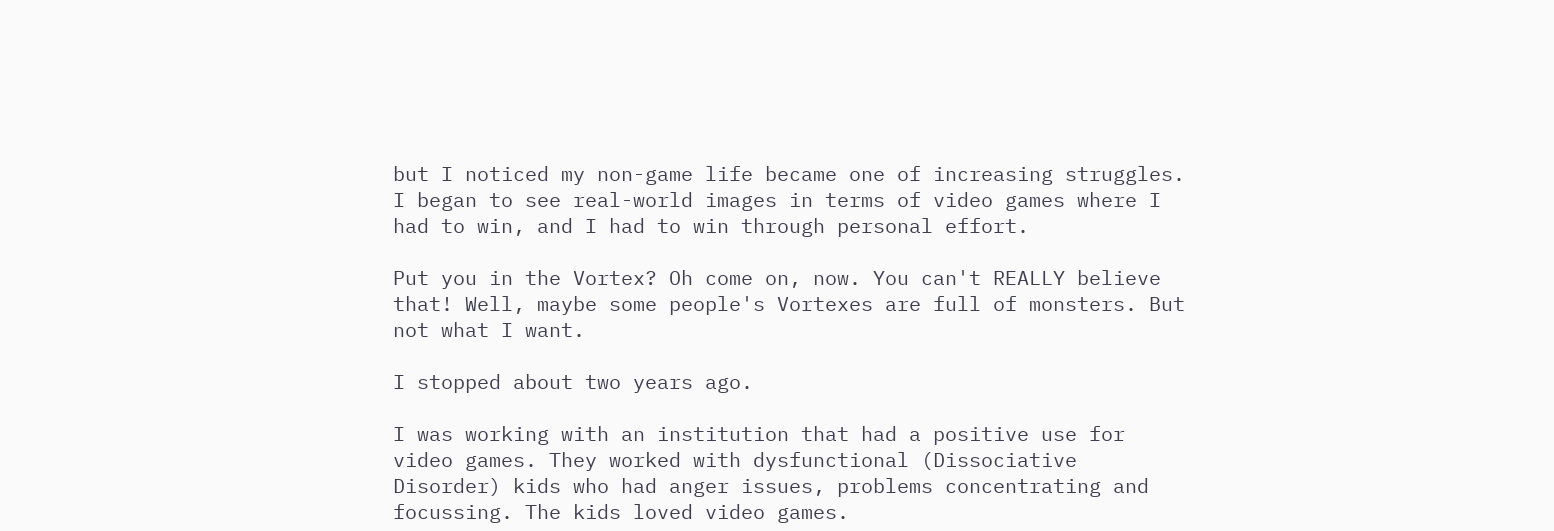but I noticed my non-game life became one of increasing struggles. I began to see real-world images in terms of video games where I had to win, and I had to win through personal effort.

Put you in the Vortex? Oh come on, now. You can't REALLY believe that! Well, maybe some people's Vortexes are full of monsters. But not what I want.

I stopped about two years ago.

I was working with an institution that had a positive use for video games. They worked with dysfunctional (Dissociative Disorder) kids who had anger issues, problems concentrating and focussing. The kids loved video games.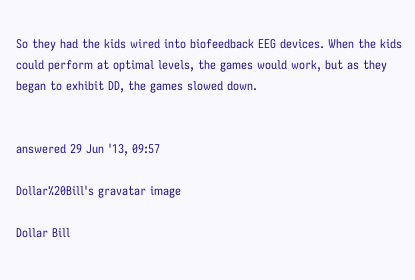So they had the kids wired into biofeedback EEG devices. When the kids could perform at optimal levels, the games would work, but as they began to exhibit DD, the games slowed down.


answered 29 Jun '13, 09:57

Dollar%20Bill's gravatar image

Dollar Bill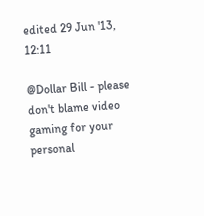edited 29 Jun '13, 12:11

@Dollar Bill - please don't blame video gaming for your personal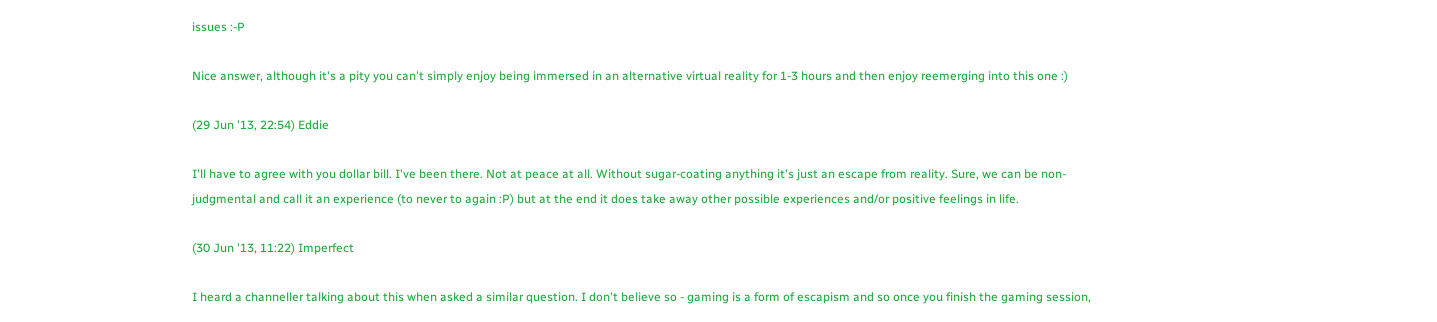issues :-P

Nice answer, although it's a pity you can't simply enjoy being immersed in an alternative virtual reality for 1-3 hours and then enjoy reemerging into this one :)

(29 Jun '13, 22:54) Eddie

I'll have to agree with you dollar bill. I've been there. Not at peace at all. Without sugar-coating anything it's just an escape from reality. Sure, we can be non-judgmental and call it an experience (to never to again :P) but at the end it does take away other possible experiences and/or positive feelings in life.

(30 Jun '13, 11:22) Imperfect

I heard a channeller talking about this when asked a similar question. I don't believe so - gaming is a form of escapism and so once you finish the gaming session,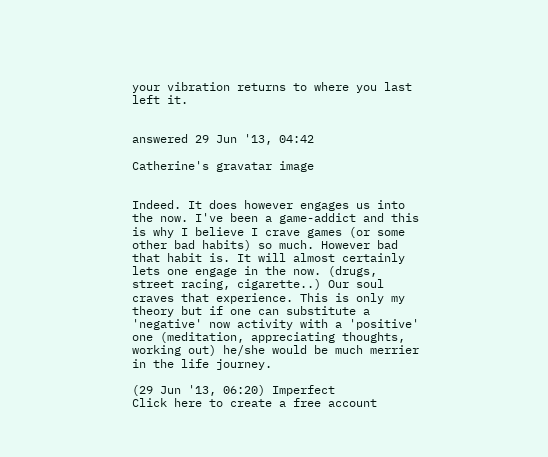your vibration returns to where you last left it.


answered 29 Jun '13, 04:42

Catherine's gravatar image


Indeed. It does however engages us into the now. I've been a game-addict and this is why I believe I crave games (or some other bad habits) so much. However bad that habit is. It will almost certainly lets one engage in the now. (drugs, street racing, cigarette..) Our soul craves that experience. This is only my theory but if one can substitute a 'negative' now activity with a 'positive' one (meditation, appreciating thoughts, working out) he/she would be much merrier in the life journey.

(29 Jun '13, 06:20) Imperfect
Click here to create a free account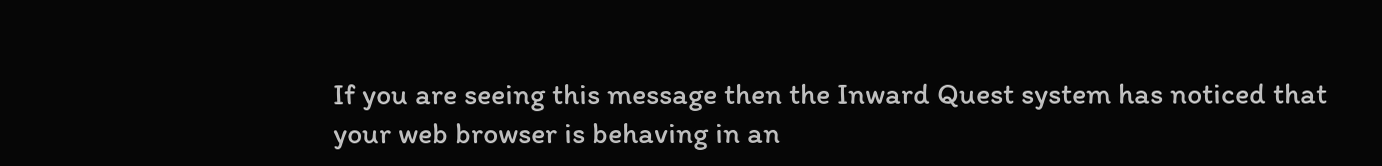If you are seeing this message then the Inward Quest system has noticed that your web browser is behaving in an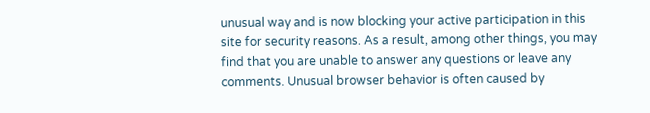unusual way and is now blocking your active participation in this site for security reasons. As a result, among other things, you may find that you are unable to answer any questions or leave any comments. Unusual browser behavior is often caused by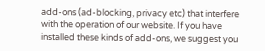add-ons (ad-blocking, privacy etc) that interfere with the operation of our website. If you have installed these kinds of add-ons, we suggest you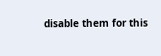disable them for this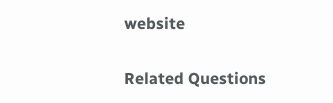website

Related Questions